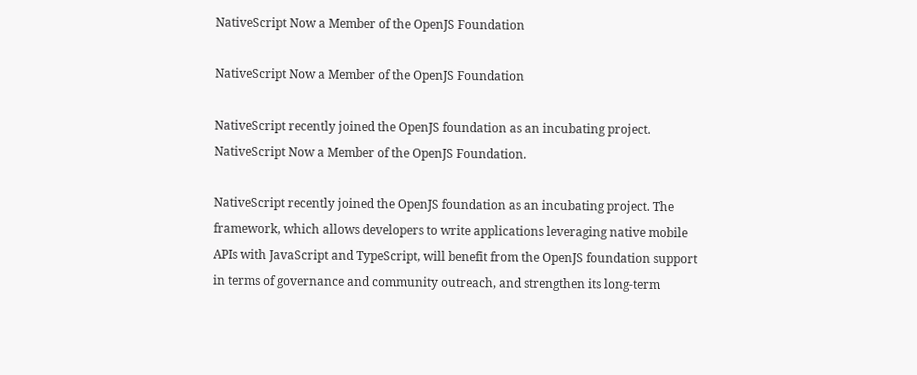NativeScript Now a Member of the OpenJS Foundation

NativeScript Now a Member of the OpenJS Foundation

NativeScript recently joined the OpenJS foundation as an incubating project. NativeScript Now a Member of the OpenJS Foundation.

NativeScript recently joined the OpenJS foundation as an incubating project. The framework, which allows developers to write applications leveraging native mobile APIs with JavaScript and TypeScript, will benefit from the OpenJS foundation support in terms of governance and community outreach, and strengthen its long-term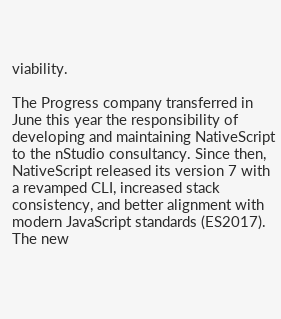viability.

The Progress company transferred in June this year the responsibility of developing and maintaining NativeScript to the nStudio consultancy. Since then, NativeScript released its version 7 with a revamped CLI, increased stack consistency, and better alignment with modern JavaScript standards (ES2017). The new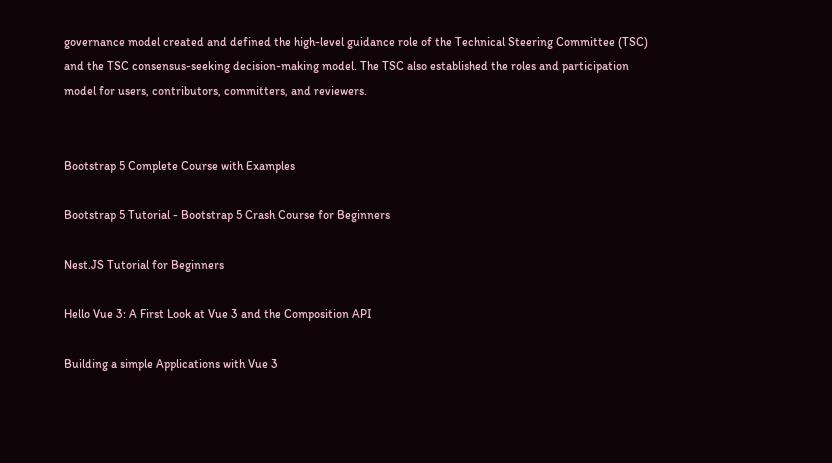governance model created and defined the high-level guidance role of the Technical Steering Committee (TSC) and the TSC consensus-seeking decision-making model. The TSC also established the roles and participation model for users, contributors, committers, and reviewers.


Bootstrap 5 Complete Course with Examples

Bootstrap 5 Tutorial - Bootstrap 5 Crash Course for Beginners

Nest.JS Tutorial for Beginners

Hello Vue 3: A First Look at Vue 3 and the Composition API

Building a simple Applications with Vue 3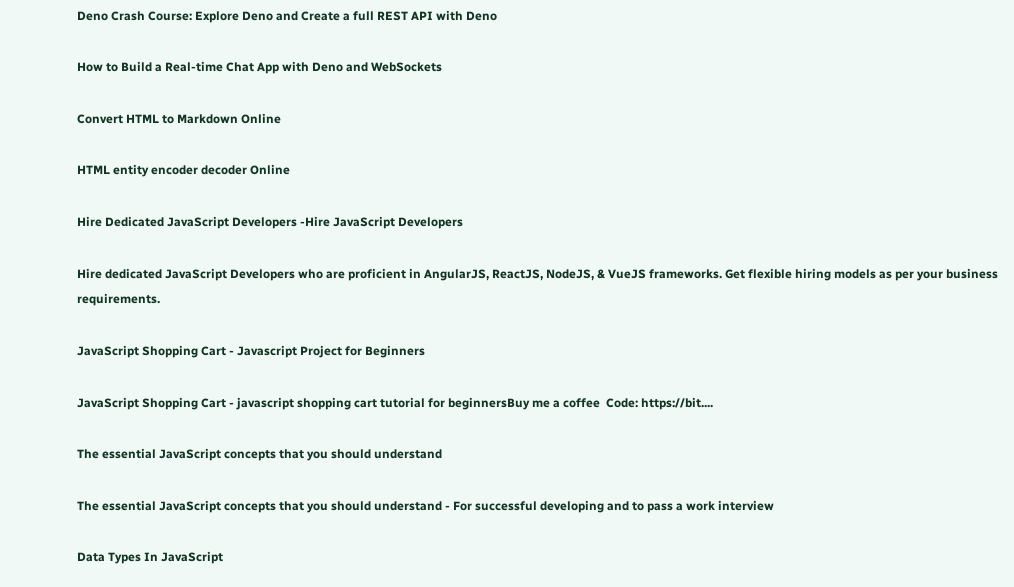Deno Crash Course: Explore Deno and Create a full REST API with Deno

How to Build a Real-time Chat App with Deno and WebSockets

Convert HTML to Markdown Online

HTML entity encoder decoder Online

Hire Dedicated JavaScript Developers -Hire JavaScript Developers

Hire dedicated JavaScript Developers who are proficient in AngularJS, ReactJS, NodeJS, & VueJS frameworks. Get flexible hiring models as per your business requirements.

JavaScript Shopping Cart - Javascript Project for Beginners

JavaScript Shopping Cart - javascript shopping cart tutorial for beginnersBuy me a coffee  Code: https://bit....

The essential JavaScript concepts that you should understand

The essential JavaScript concepts that you should understand - For successful developing and to pass a work interview

Data Types In JavaScript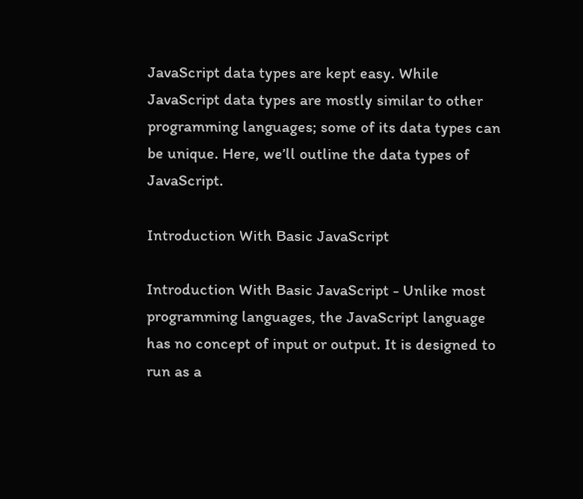JavaScript data types are kept easy. While JavaScript data types are mostly similar to other programming languages; some of its data types can be unique. Here, we’ll outline the data types of JavaScript.

Introduction With Basic JavaScript

Introduction With Basic JavaScript - Unlike most programming languages, the JavaScript language has no concept of input or output. It is designed to run as a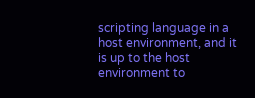scripting language in a host environment, and it is up to the host environment to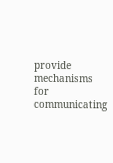provide mechanisms for communicating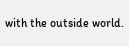with the outside world.